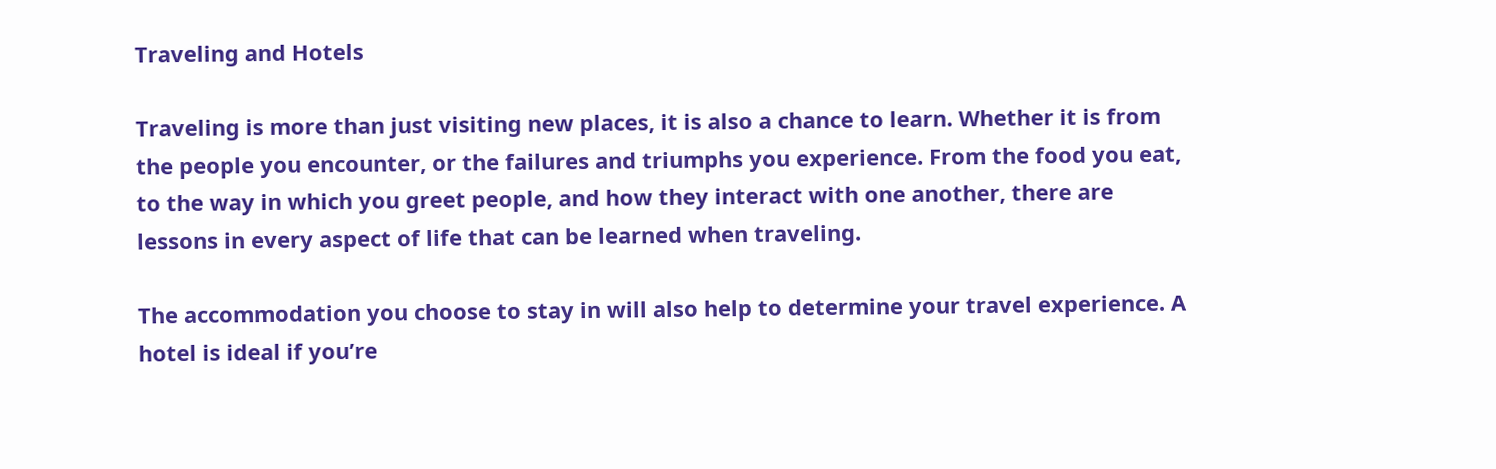Traveling and Hotels

Traveling is more than just visiting new places, it is also a chance to learn. Whether it is from the people you encounter, or the failures and triumphs you experience. From the food you eat, to the way in which you greet people, and how they interact with one another, there are lessons in every aspect of life that can be learned when traveling.

The accommodation you choose to stay in will also help to determine your travel experience. A hotel is ideal if you’re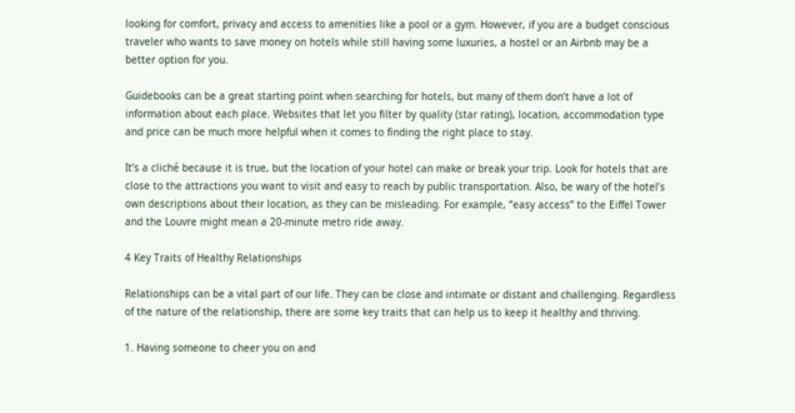looking for comfort, privacy and access to amenities like a pool or a gym. However, if you are a budget conscious traveler who wants to save money on hotels while still having some luxuries, a hostel or an Airbnb may be a better option for you.

Guidebooks can be a great starting point when searching for hotels, but many of them don’t have a lot of information about each place. Websites that let you filter by quality (star rating), location, accommodation type and price can be much more helpful when it comes to finding the right place to stay.

It’s a cliché because it is true, but the location of your hotel can make or break your trip. Look for hotels that are close to the attractions you want to visit and easy to reach by public transportation. Also, be wary of the hotel’s own descriptions about their location, as they can be misleading. For example, “easy access” to the Eiffel Tower and the Louvre might mean a 20-minute metro ride away.

4 Key Traits of Healthy Relationships

Relationships can be a vital part of our life. They can be close and intimate or distant and challenging. Regardless of the nature of the relationship, there are some key traits that can help us to keep it healthy and thriving.

1. Having someone to cheer you on and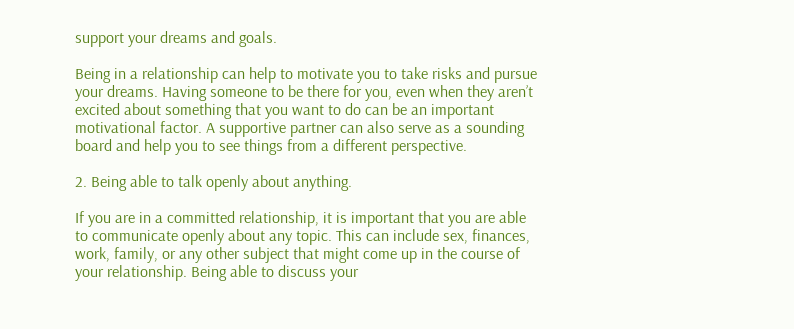support your dreams and goals.

Being in a relationship can help to motivate you to take risks and pursue your dreams. Having someone to be there for you, even when they aren’t excited about something that you want to do can be an important motivational factor. A supportive partner can also serve as a sounding board and help you to see things from a different perspective.

2. Being able to talk openly about anything.

If you are in a committed relationship, it is important that you are able to communicate openly about any topic. This can include sex, finances, work, family, or any other subject that might come up in the course of your relationship. Being able to discuss your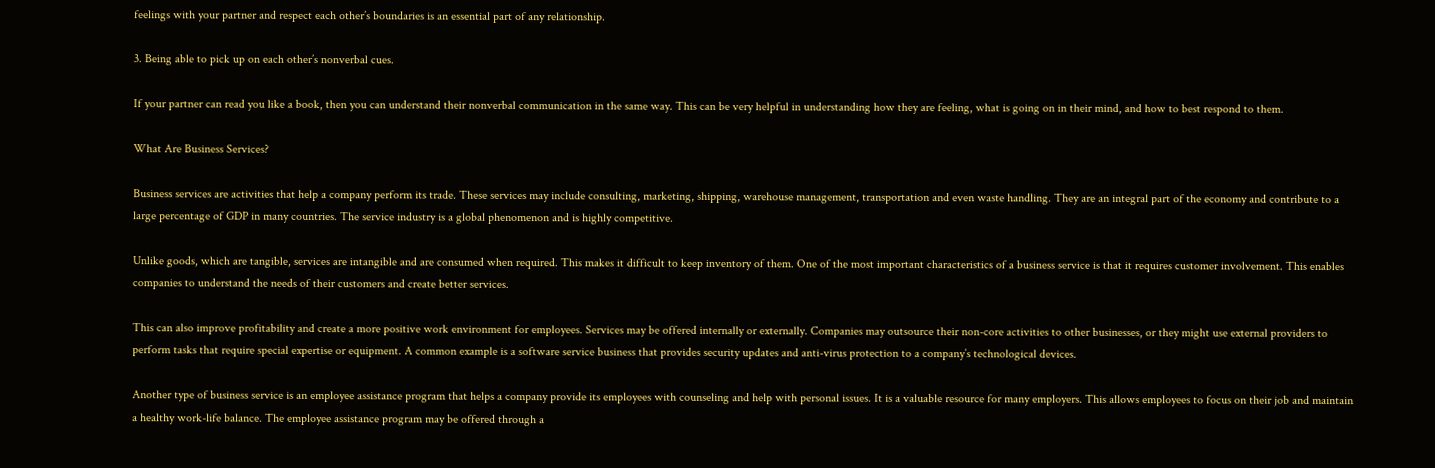feelings with your partner and respect each other’s boundaries is an essential part of any relationship.

3. Being able to pick up on each other’s nonverbal cues.

If your partner can read you like a book, then you can understand their nonverbal communication in the same way. This can be very helpful in understanding how they are feeling, what is going on in their mind, and how to best respond to them.

What Are Business Services?

Business services are activities that help a company perform its trade. These services may include consulting, marketing, shipping, warehouse management, transportation and even waste handling. They are an integral part of the economy and contribute to a large percentage of GDP in many countries. The service industry is a global phenomenon and is highly competitive.

Unlike goods, which are tangible, services are intangible and are consumed when required. This makes it difficult to keep inventory of them. One of the most important characteristics of a business service is that it requires customer involvement. This enables companies to understand the needs of their customers and create better services.

This can also improve profitability and create a more positive work environment for employees. Services may be offered internally or externally. Companies may outsource their non-core activities to other businesses, or they might use external providers to perform tasks that require special expertise or equipment. A common example is a software service business that provides security updates and anti-virus protection to a company’s technological devices.

Another type of business service is an employee assistance program that helps a company provide its employees with counseling and help with personal issues. It is a valuable resource for many employers. This allows employees to focus on their job and maintain a healthy work-life balance. The employee assistance program may be offered through a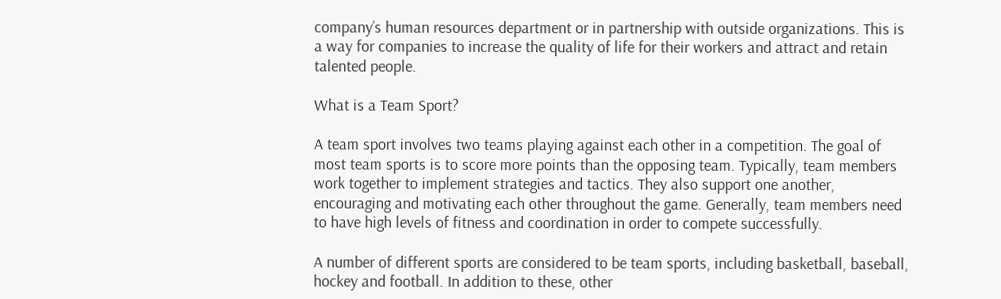company’s human resources department or in partnership with outside organizations. This is a way for companies to increase the quality of life for their workers and attract and retain talented people.

What is a Team Sport?

A team sport involves two teams playing against each other in a competition. The goal of most team sports is to score more points than the opposing team. Typically, team members work together to implement strategies and tactics. They also support one another, encouraging and motivating each other throughout the game. Generally, team members need to have high levels of fitness and coordination in order to compete successfully.

A number of different sports are considered to be team sports, including basketball, baseball, hockey and football. In addition to these, other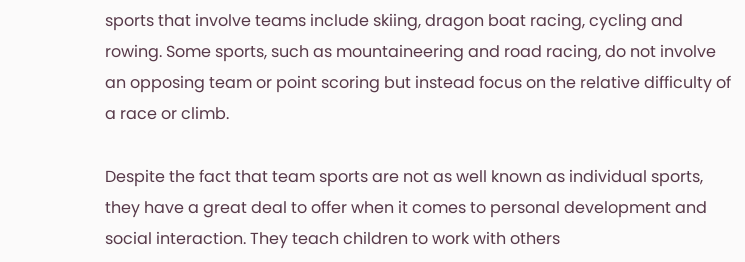sports that involve teams include skiing, dragon boat racing, cycling and rowing. Some sports, such as mountaineering and road racing, do not involve an opposing team or point scoring but instead focus on the relative difficulty of a race or climb.

Despite the fact that team sports are not as well known as individual sports, they have a great deal to offer when it comes to personal development and social interaction. They teach children to work with others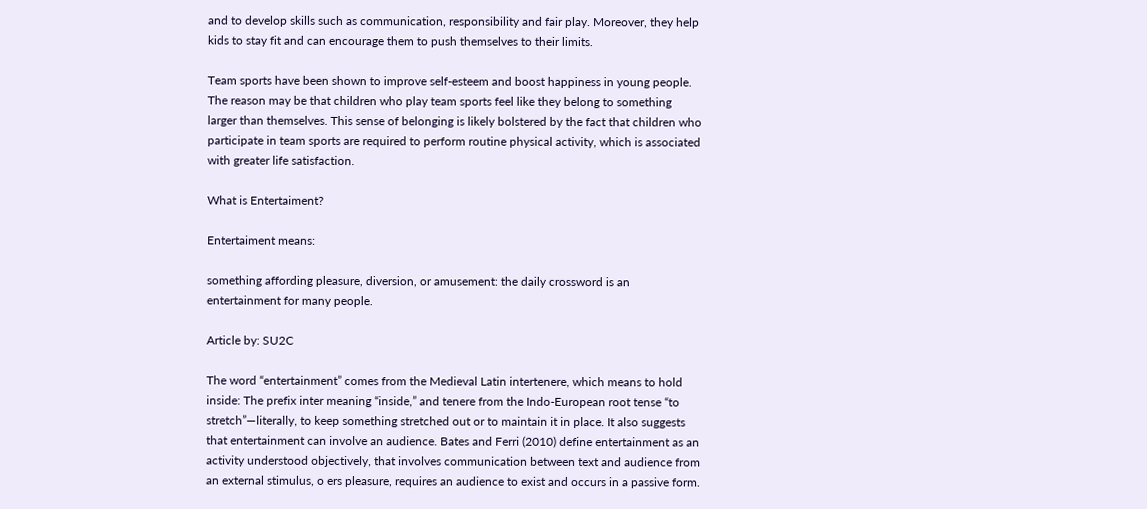and to develop skills such as communication, responsibility and fair play. Moreover, they help kids to stay fit and can encourage them to push themselves to their limits.

Team sports have been shown to improve self-esteem and boost happiness in young people. The reason may be that children who play team sports feel like they belong to something larger than themselves. This sense of belonging is likely bolstered by the fact that children who participate in team sports are required to perform routine physical activity, which is associated with greater life satisfaction.

What is Entertaiment?

Entertaiment means:

something affording pleasure, diversion, or amusement: the daily crossword is an entertainment for many people.

Article by: SU2C

The word “entertainment” comes from the Medieval Latin intertenere, which means to hold inside: The prefix inter meaning “inside,” and tenere from the Indo-European root tense “to stretch”—literally, to keep something stretched out or to maintain it in place. It also suggests that entertainment can involve an audience. Bates and Ferri (2010) define entertainment as an activity understood objectively, that involves communication between text and audience from an external stimulus, o ers pleasure, requires an audience to exist and occurs in a passive form.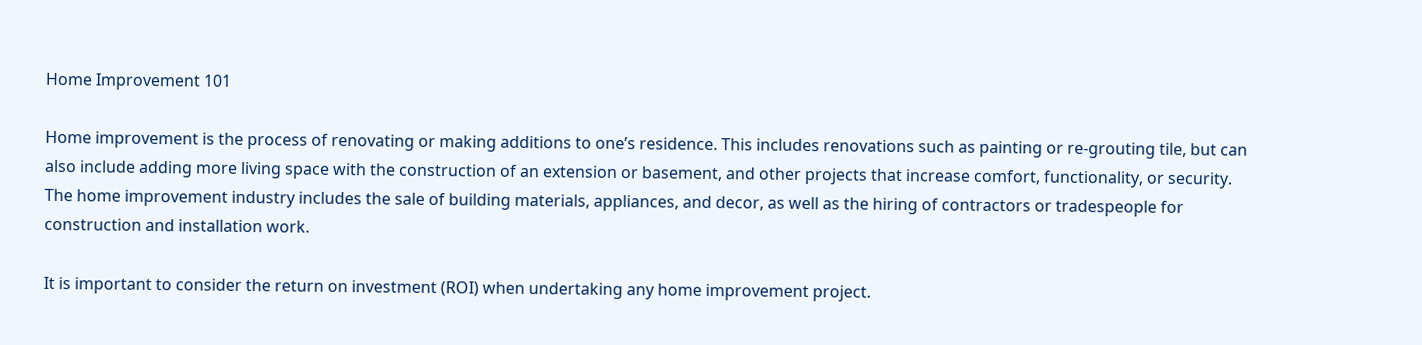Home Improvement 101

Home improvement is the process of renovating or making additions to one’s residence. This includes renovations such as painting or re-grouting tile, but can also include adding more living space with the construction of an extension or basement, and other projects that increase comfort, functionality, or security. The home improvement industry includes the sale of building materials, appliances, and decor, as well as the hiring of contractors or tradespeople for construction and installation work.

It is important to consider the return on investment (ROI) when undertaking any home improvement project.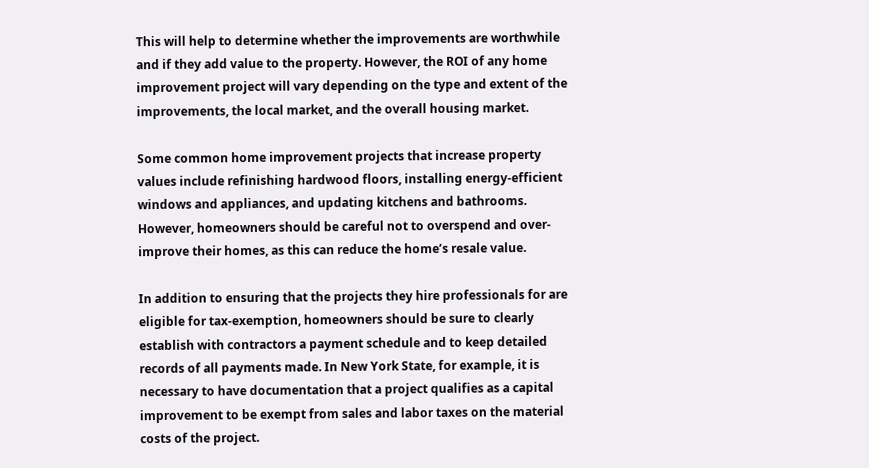This will help to determine whether the improvements are worthwhile and if they add value to the property. However, the ROI of any home improvement project will vary depending on the type and extent of the improvements, the local market, and the overall housing market.

Some common home improvement projects that increase property values include refinishing hardwood floors, installing energy-efficient windows and appliances, and updating kitchens and bathrooms. However, homeowners should be careful not to overspend and over-improve their homes, as this can reduce the home’s resale value.

In addition to ensuring that the projects they hire professionals for are eligible for tax-exemption, homeowners should be sure to clearly establish with contractors a payment schedule and to keep detailed records of all payments made. In New York State, for example, it is necessary to have documentation that a project qualifies as a capital improvement to be exempt from sales and labor taxes on the material costs of the project.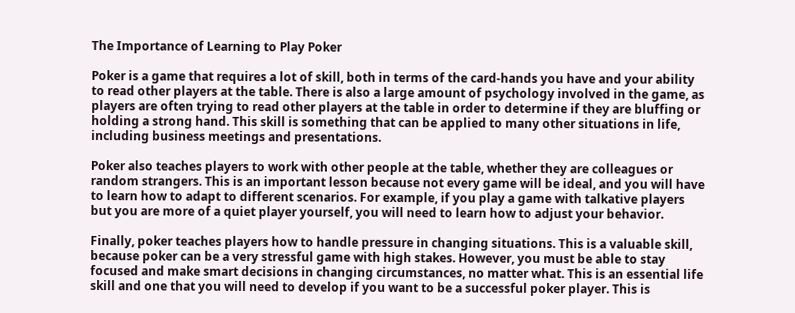The Importance of Learning to Play Poker

Poker is a game that requires a lot of skill, both in terms of the card-hands you have and your ability to read other players at the table. There is also a large amount of psychology involved in the game, as players are often trying to read other players at the table in order to determine if they are bluffing or holding a strong hand. This skill is something that can be applied to many other situations in life, including business meetings and presentations.

Poker also teaches players to work with other people at the table, whether they are colleagues or random strangers. This is an important lesson because not every game will be ideal, and you will have to learn how to adapt to different scenarios. For example, if you play a game with talkative players but you are more of a quiet player yourself, you will need to learn how to adjust your behavior.

Finally, poker teaches players how to handle pressure in changing situations. This is a valuable skill, because poker can be a very stressful game with high stakes. However, you must be able to stay focused and make smart decisions in changing circumstances, no matter what. This is an essential life skill and one that you will need to develop if you want to be a successful poker player. This is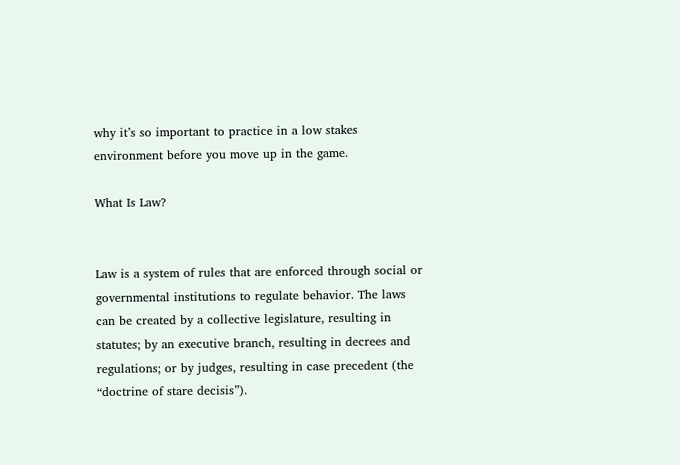why it’s so important to practice in a low stakes environment before you move up in the game.

What Is Law?


Law is a system of rules that are enforced through social or governmental institutions to regulate behavior. The laws can be created by a collective legislature, resulting in statutes; by an executive branch, resulting in decrees and regulations; or by judges, resulting in case precedent (the “doctrine of stare decisis”).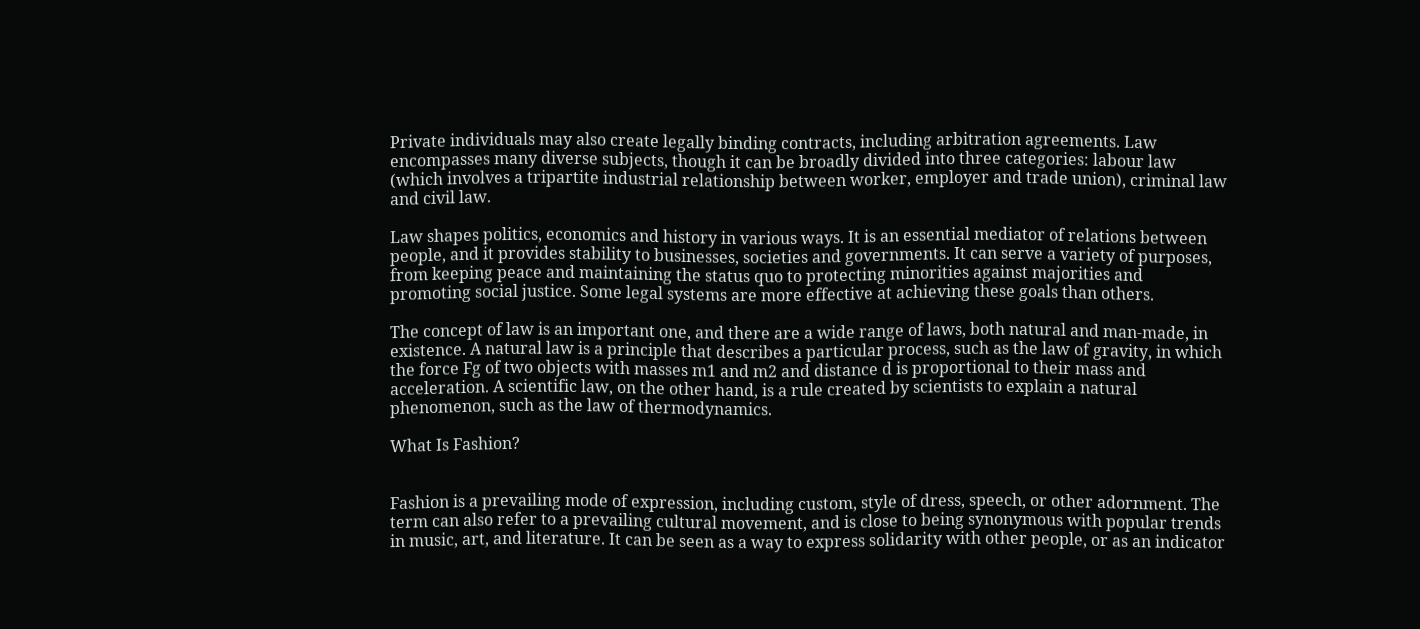Private individuals may also create legally binding contracts, including arbitration agreements. Law encompasses many diverse subjects, though it can be broadly divided into three categories: labour law (which involves a tripartite industrial relationship between worker, employer and trade union), criminal law and civil law.

Law shapes politics, economics and history in various ways. It is an essential mediator of relations between people, and it provides stability to businesses, societies and governments. It can serve a variety of purposes, from keeping peace and maintaining the status quo to protecting minorities against majorities and promoting social justice. Some legal systems are more effective at achieving these goals than others.

The concept of law is an important one, and there are a wide range of laws, both natural and man-made, in existence. A natural law is a principle that describes a particular process, such as the law of gravity, in which the force Fg of two objects with masses m1 and m2 and distance d is proportional to their mass and acceleration. A scientific law, on the other hand, is a rule created by scientists to explain a natural phenomenon, such as the law of thermodynamics.

What Is Fashion?


Fashion is a prevailing mode of expression, including custom, style of dress, speech, or other adornment. The term can also refer to a prevailing cultural movement, and is close to being synonymous with popular trends in music, art, and literature. It can be seen as a way to express solidarity with other people, or as an indicator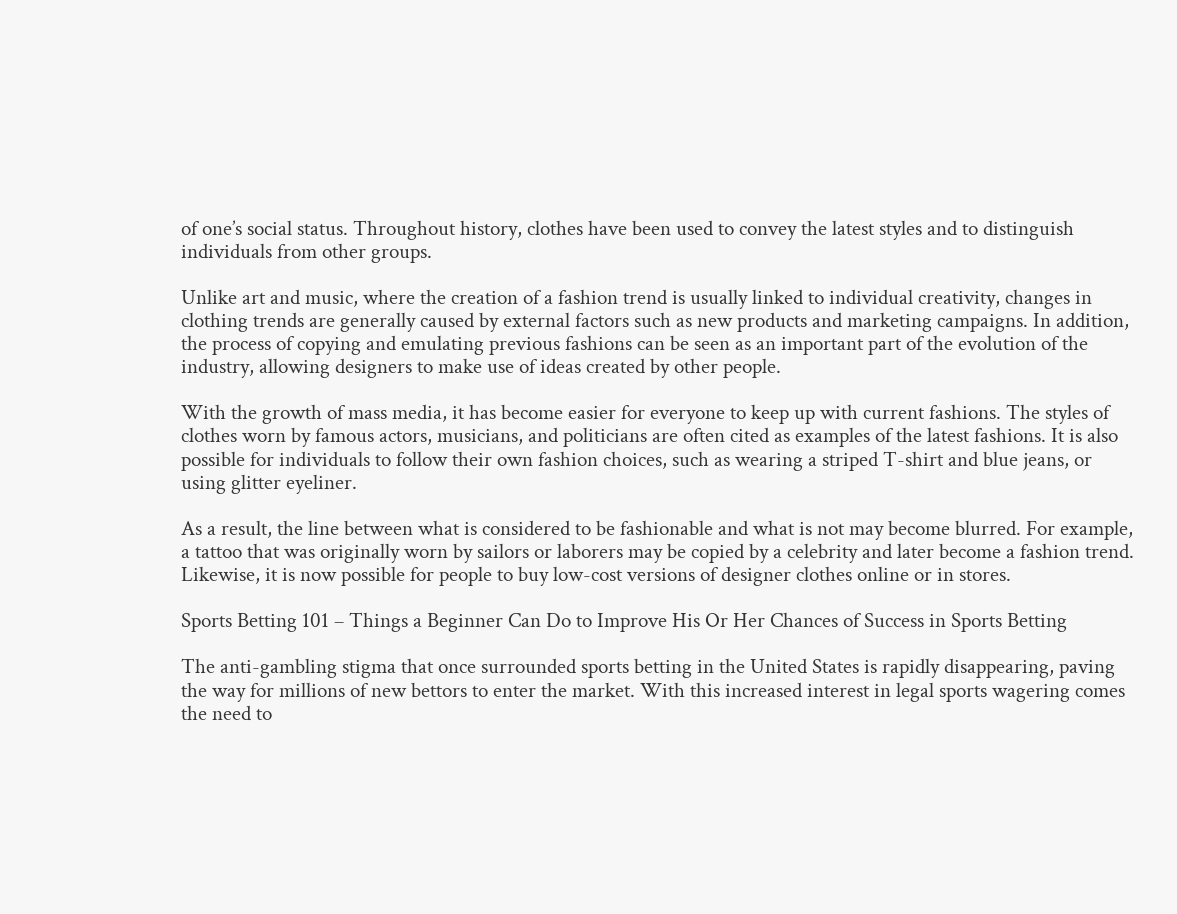of one’s social status. Throughout history, clothes have been used to convey the latest styles and to distinguish individuals from other groups.

Unlike art and music, where the creation of a fashion trend is usually linked to individual creativity, changes in clothing trends are generally caused by external factors such as new products and marketing campaigns. In addition, the process of copying and emulating previous fashions can be seen as an important part of the evolution of the industry, allowing designers to make use of ideas created by other people.

With the growth of mass media, it has become easier for everyone to keep up with current fashions. The styles of clothes worn by famous actors, musicians, and politicians are often cited as examples of the latest fashions. It is also possible for individuals to follow their own fashion choices, such as wearing a striped T-shirt and blue jeans, or using glitter eyeliner.

As a result, the line between what is considered to be fashionable and what is not may become blurred. For example, a tattoo that was originally worn by sailors or laborers may be copied by a celebrity and later become a fashion trend. Likewise, it is now possible for people to buy low-cost versions of designer clothes online or in stores.

Sports Betting 101 – Things a Beginner Can Do to Improve His Or Her Chances of Success in Sports Betting

The anti-gambling stigma that once surrounded sports betting in the United States is rapidly disappearing, paving the way for millions of new bettors to enter the market. With this increased interest in legal sports wagering comes the need to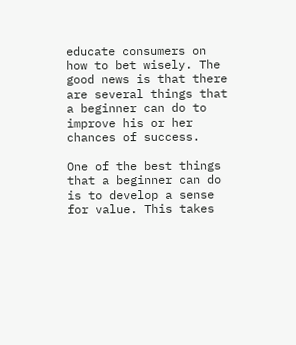educate consumers on how to bet wisely. The good news is that there are several things that a beginner can do to improve his or her chances of success.

One of the best things that a beginner can do is to develop a sense for value. This takes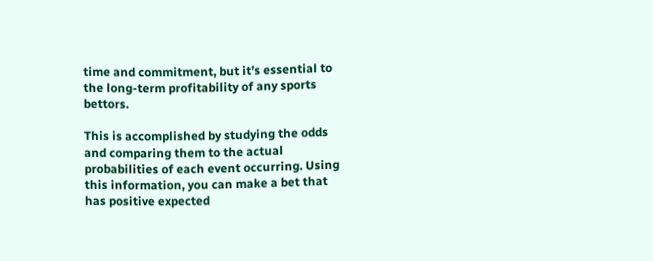time and commitment, but it’s essential to the long-term profitability of any sports bettors.

This is accomplished by studying the odds and comparing them to the actual probabilities of each event occurring. Using this information, you can make a bet that has positive expected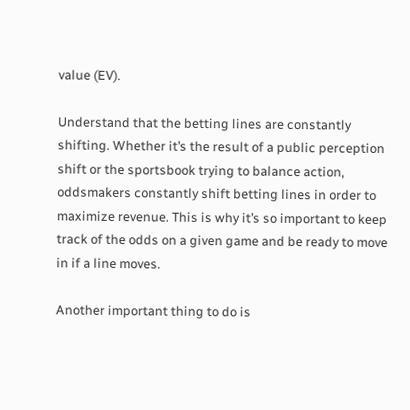value (EV).

Understand that the betting lines are constantly shifting. Whether it’s the result of a public perception shift or the sportsbook trying to balance action, oddsmakers constantly shift betting lines in order to maximize revenue. This is why it’s so important to keep track of the odds on a given game and be ready to move in if a line moves.

Another important thing to do is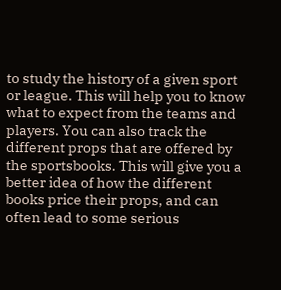to study the history of a given sport or league. This will help you to know what to expect from the teams and players. You can also track the different props that are offered by the sportsbooks. This will give you a better idea of how the different books price their props, and can often lead to some serious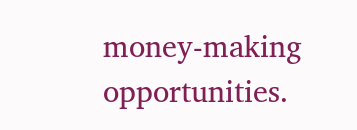money-making opportunities.